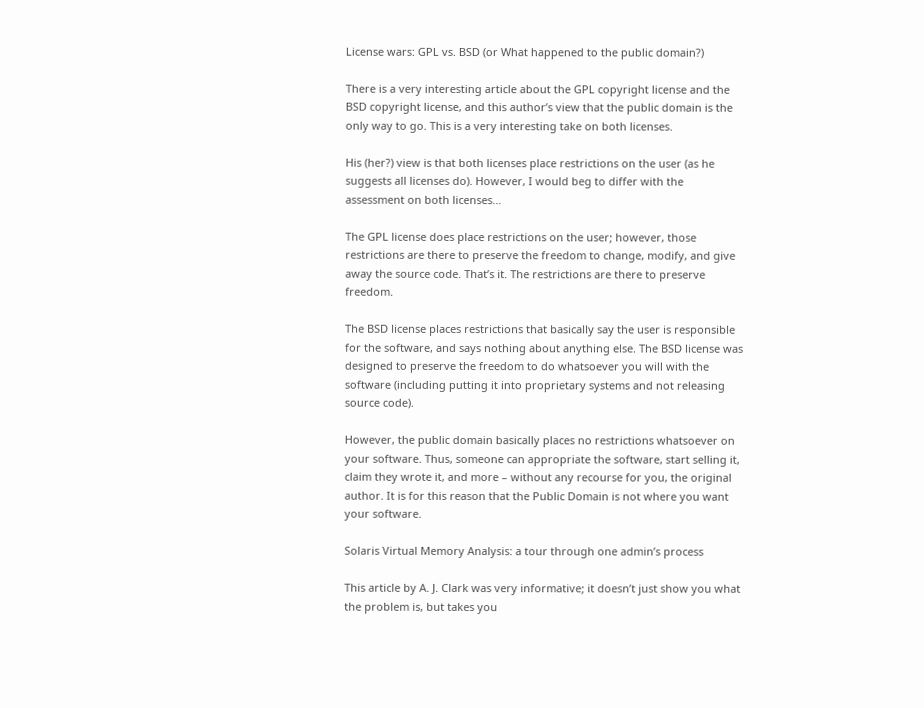License wars: GPL vs. BSD (or What happened to the public domain?)

There is a very interesting article about the GPL copyright license and the BSD copyright license, and this author’s view that the public domain is the only way to go. This is a very interesting take on both licenses.

His (her?) view is that both licenses place restrictions on the user (as he suggests all licenses do). However, I would beg to differ with the assessment on both licenses…

The GPL license does place restrictions on the user; however, those restrictions are there to preserve the freedom to change, modify, and give away the source code. That’s it. The restrictions are there to preserve freedom.

The BSD license places restrictions that basically say the user is responsible for the software, and says nothing about anything else. The BSD license was designed to preserve the freedom to do whatsoever you will with the software (including putting it into proprietary systems and not releasing source code).

However, the public domain basically places no restrictions whatsoever on your software. Thus, someone can appropriate the software, start selling it, claim they wrote it, and more – without any recourse for you, the original author. It is for this reason that the Public Domain is not where you want your software.

Solaris Virtual Memory Analysis: a tour through one admin’s process

This article by A. J. Clark was very informative; it doesn’t just show you what the problem is, but takes you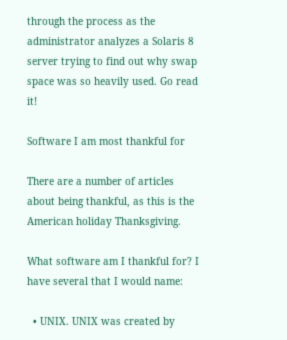through the process as the administrator analyzes a Solaris 8 server trying to find out why swap space was so heavily used. Go read it!

Software I am most thankful for

There are a number of articles about being thankful, as this is the American holiday Thanksgiving.

What software am I thankful for? I have several that I would name:

  • UNIX. UNIX was created by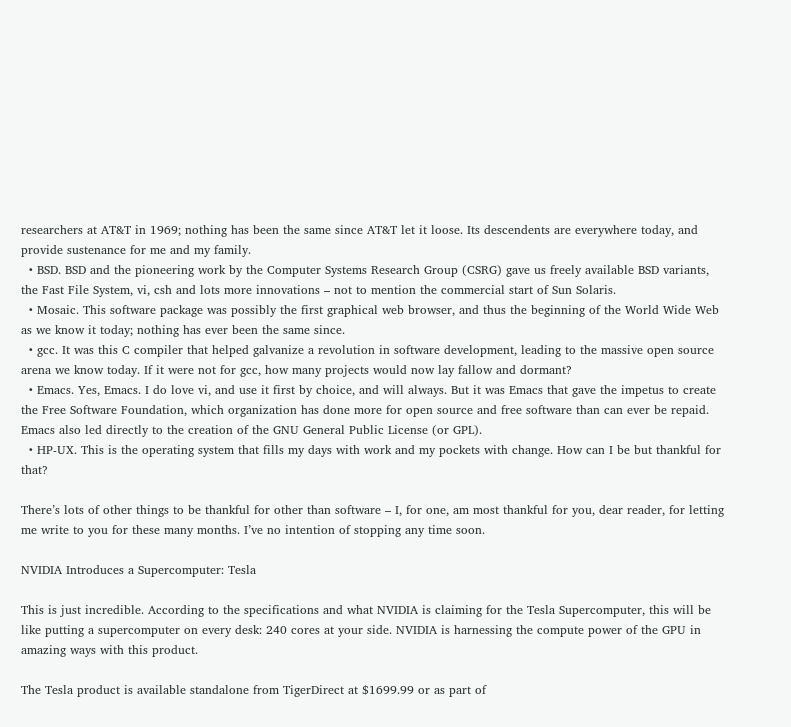researchers at AT&T in 1969; nothing has been the same since AT&T let it loose. Its descendents are everywhere today, and provide sustenance for me and my family.
  • BSD. BSD and the pioneering work by the Computer Systems Research Group (CSRG) gave us freely available BSD variants, the Fast File System, vi, csh and lots more innovations – not to mention the commercial start of Sun Solaris.
  • Mosaic. This software package was possibly the first graphical web browser, and thus the beginning of the World Wide Web as we know it today; nothing has ever been the same since.
  • gcc. It was this C compiler that helped galvanize a revolution in software development, leading to the massive open source arena we know today. If it were not for gcc, how many projects would now lay fallow and dormant?
  • Emacs. Yes, Emacs. I do love vi, and use it first by choice, and will always. But it was Emacs that gave the impetus to create the Free Software Foundation, which organization has done more for open source and free software than can ever be repaid. Emacs also led directly to the creation of the GNU General Public License (or GPL).
  • HP-UX. This is the operating system that fills my days with work and my pockets with change. How can I be but thankful for that?

There’s lots of other things to be thankful for other than software – I, for one, am most thankful for you, dear reader, for letting me write to you for these many months. I’ve no intention of stopping any time soon.

NVIDIA Introduces a Supercomputer: Tesla

This is just incredible. According to the specifications and what NVIDIA is claiming for the Tesla Supercomputer, this will be like putting a supercomputer on every desk: 240 cores at your side. NVIDIA is harnessing the compute power of the GPU in amazing ways with this product.

The Tesla product is available standalone from TigerDirect at $1699.99 or as part of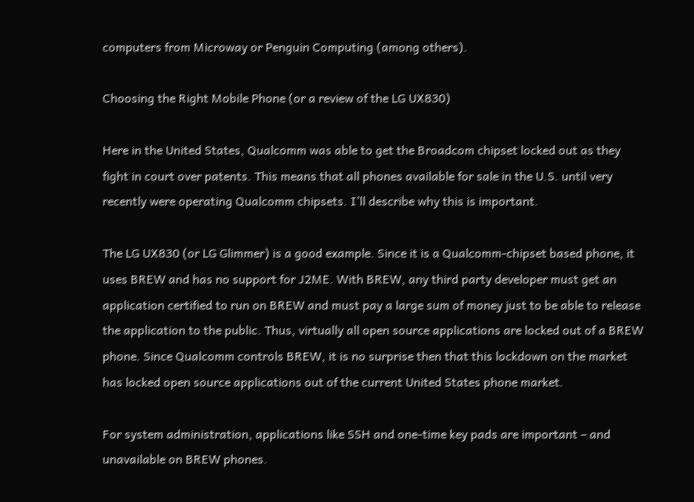computers from Microway or Penguin Computing (among others).

Choosing the Right Mobile Phone (or a review of the LG UX830)

Here in the United States, Qualcomm was able to get the Broadcom chipset locked out as they fight in court over patents. This means that all phones available for sale in the U.S. until very recently were operating Qualcomm chipsets. I’ll describe why this is important.

The LG UX830 (or LG Glimmer) is a good example. Since it is a Qualcomm-chipset based phone, it uses BREW and has no support for J2ME. With BREW, any third party developer must get an application certified to run on BREW and must pay a large sum of money just to be able to release the application to the public. Thus, virtually all open source applications are locked out of a BREW phone. Since Qualcomm controls BREW, it is no surprise then that this lockdown on the market has locked open source applications out of the current United States phone market.

For system administration, applications like SSH and one-time key pads are important – and unavailable on BREW phones.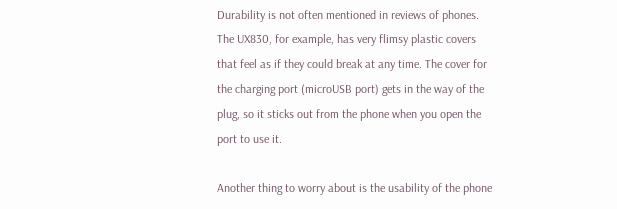Durability is not often mentioned in reviews of phones. The UX830, for example, has very flimsy plastic covers that feel as if they could break at any time. The cover for the charging port (microUSB port) gets in the way of the plug, so it sticks out from the phone when you open the port to use it.

Another thing to worry about is the usability of the phone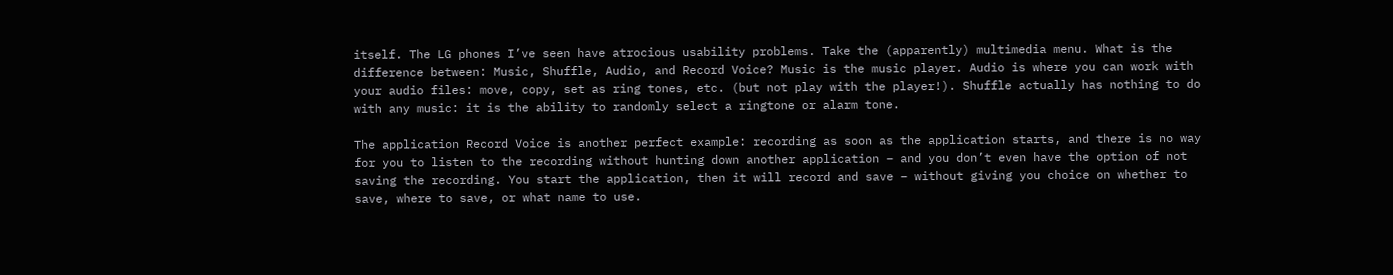itself. The LG phones I’ve seen have atrocious usability problems. Take the (apparently) multimedia menu. What is the difference between: Music, Shuffle, Audio, and Record Voice? Music is the music player. Audio is where you can work with your audio files: move, copy, set as ring tones, etc. (but not play with the player!). Shuffle actually has nothing to do with any music: it is the ability to randomly select a ringtone or alarm tone.

The application Record Voice is another perfect example: recording as soon as the application starts, and there is no way for you to listen to the recording without hunting down another application – and you don’t even have the option of not saving the recording. You start the application, then it will record and save – without giving you choice on whether to save, where to save, or what name to use.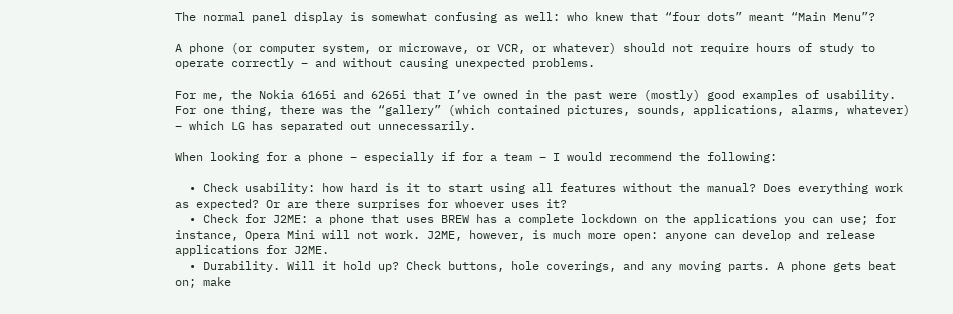The normal panel display is somewhat confusing as well: who knew that “four dots” meant “Main Menu”?

A phone (or computer system, or microwave, or VCR, or whatever) should not require hours of study to operate correctly – and without causing unexpected problems.

For me, the Nokia 6165i and 6265i that I’ve owned in the past were (mostly) good examples of usability. For one thing, there was the “gallery” (which contained pictures, sounds, applications, alarms, whatever) – which LG has separated out unnecessarily.

When looking for a phone – especially if for a team – I would recommend the following:

  • Check usability: how hard is it to start using all features without the manual? Does everything work as expected? Or are there surprises for whoever uses it?
  • Check for J2ME: a phone that uses BREW has a complete lockdown on the applications you can use; for instance, Opera Mini will not work. J2ME, however, is much more open: anyone can develop and release applications for J2ME.
  • Durability. Will it hold up? Check buttons, hole coverings, and any moving parts. A phone gets beat on; make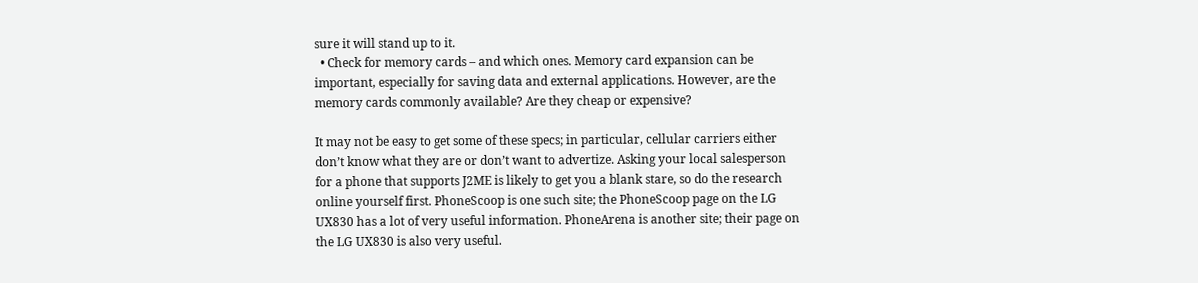sure it will stand up to it.
  • Check for memory cards – and which ones. Memory card expansion can be important, especially for saving data and external applications. However, are the memory cards commonly available? Are they cheap or expensive?

It may not be easy to get some of these specs; in particular, cellular carriers either don’t know what they are or don’t want to advertize. Asking your local salesperson for a phone that supports J2ME is likely to get you a blank stare, so do the research online yourself first. PhoneScoop is one such site; the PhoneScoop page on the LG UX830 has a lot of very useful information. PhoneArena is another site; their page on the LG UX830 is also very useful.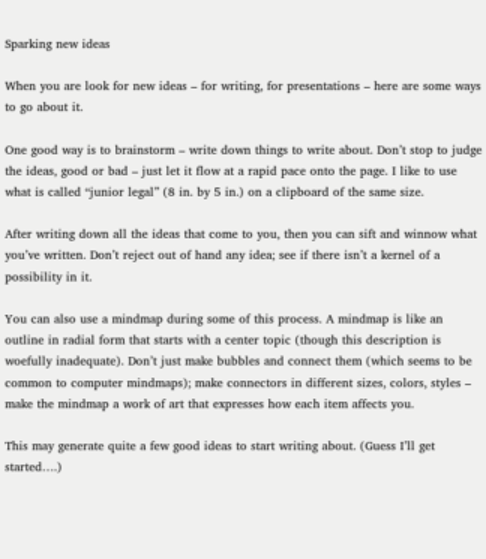Sparking new ideas

When you are look for new ideas – for writing, for presentations – here are some ways to go about it.

One good way is to brainstorm – write down things to write about. Don’t stop to judge the ideas, good or bad – just let it flow at a rapid pace onto the page. I like to use what is called “junior legal” (8 in. by 5 in.) on a clipboard of the same size.

After writing down all the ideas that come to you, then you can sift and winnow what you’ve written. Don’t reject out of hand any idea; see if there isn’t a kernel of a possibility in it.

You can also use a mindmap during some of this process. A mindmap is like an outline in radial form that starts with a center topic (though this description is woefully inadequate). Don’t just make bubbles and connect them (which seems to be common to computer mindmaps); make connectors in different sizes, colors, styles – make the mindmap a work of art that expresses how each item affects you.

This may generate quite a few good ideas to start writing about. (Guess I’ll get started….)